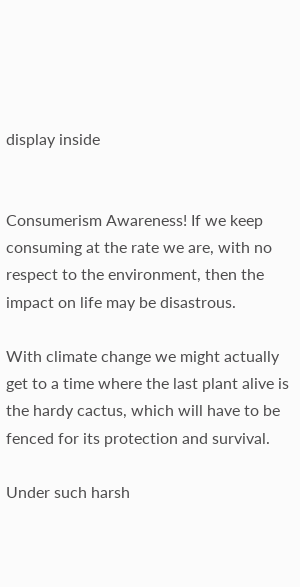display inside


Consumerism Awareness! If we keep consuming at the rate we are, with no respect to the environment, then the impact on life may be disastrous.

With climate change we might actually get to a time where the last plant alive is the hardy cactus, which will have to be fenced for its protection and survival.

Under such harsh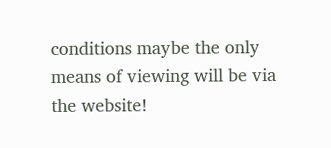conditions maybe the only means of viewing will be via the website!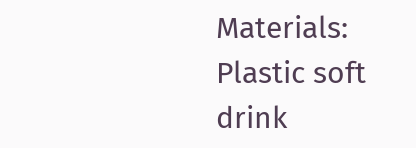Materials: Plastic soft drink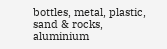bottles, metal, plastic, sand & rocks, aluminium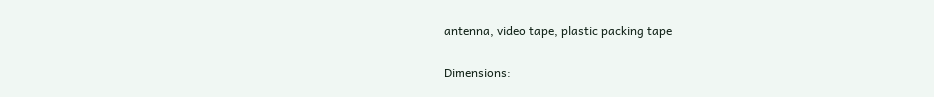antenna, video tape, plastic packing tape

Dimensions: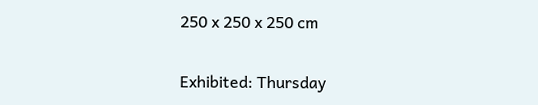250 x 250 x 250 cm

Exhibited: Thursday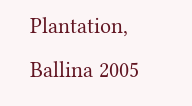Plantation, Ballina 2005